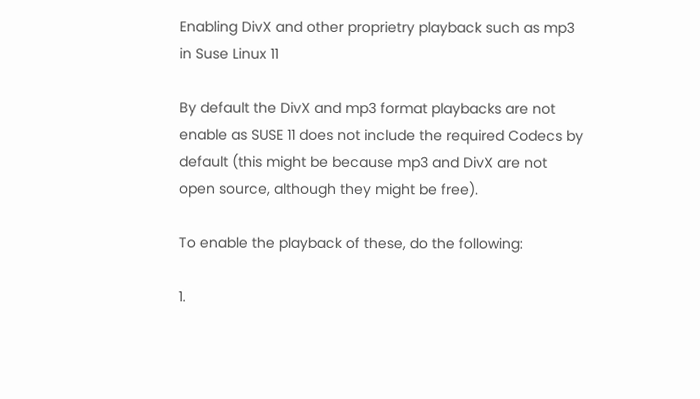Enabling DivX and other proprietry playback such as mp3 in Suse Linux 11

By default the DivX and mp3 format playbacks are not enable as SUSE 11 does not include the required Codecs by default (this might be because mp3 and DivX are not open source, although they might be free).

To enable the playback of these, do the following:

1.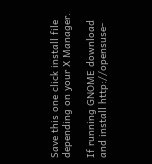Save this one click install file depending on your X Manager.

If running GNOME download and install http://opensuse-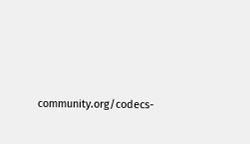community.org/codecs-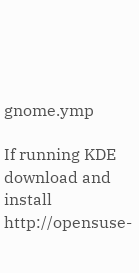gnome.ymp

If running KDE download and install http://opensuse-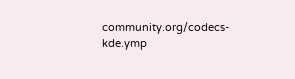community.org/codecs-kde.ymp